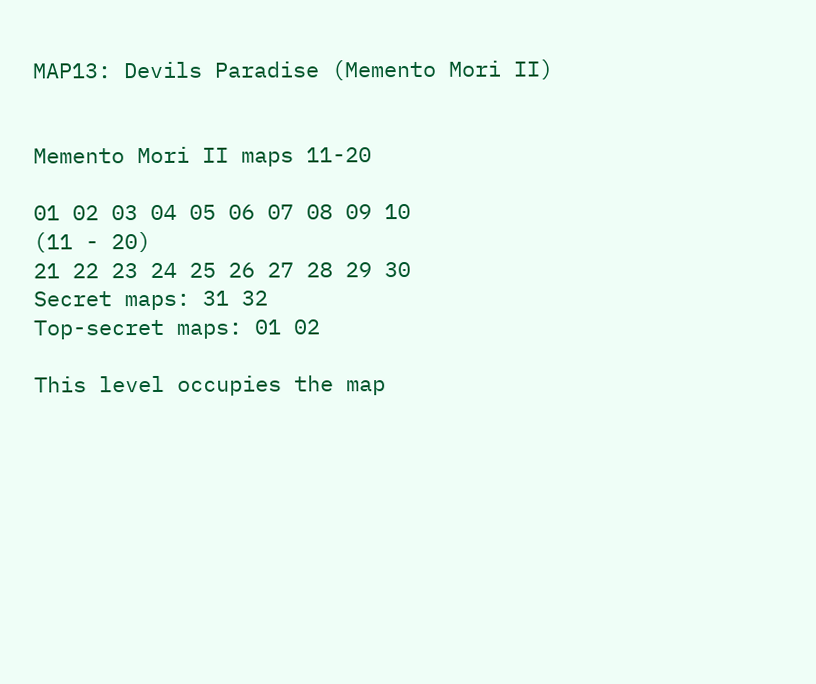MAP13: Devils Paradise (Memento Mori II)


Memento Mori II maps 11-20

01 02 03 04 05 06 07 08 09 10
(11 - 20)
21 22 23 24 25 26 27 28 29 30
Secret maps: 31 32
Top-secret maps: 01 02

This level occupies the map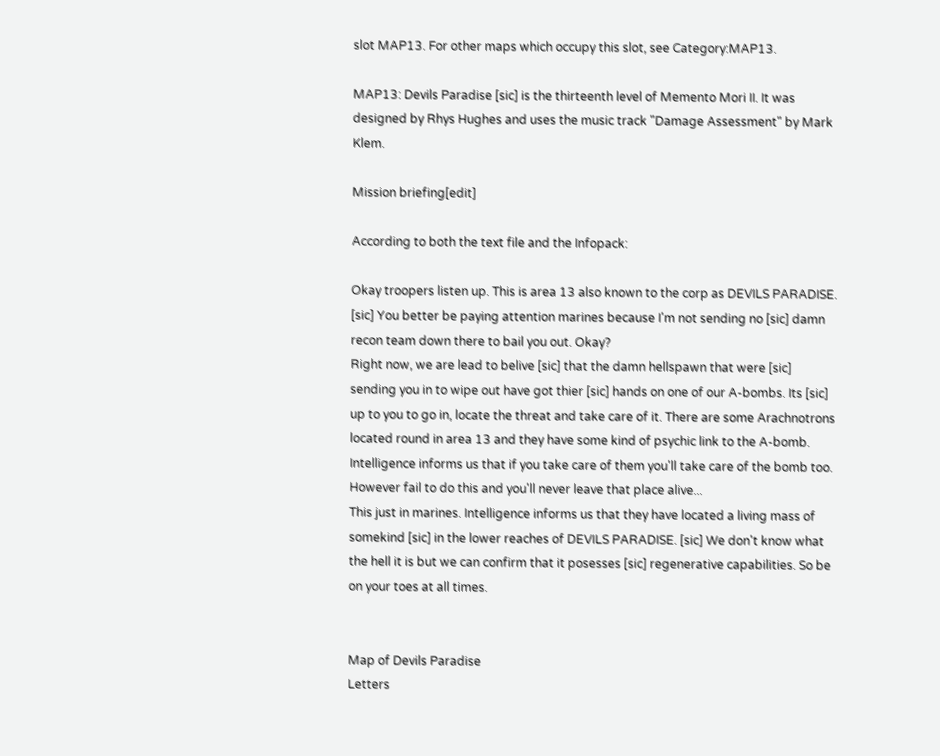slot MAP13. For other maps which occupy this slot, see Category:MAP13.

MAP13: Devils Paradise [sic] is the thirteenth level of Memento Mori II. It was designed by Rhys Hughes and uses the music track "Damage Assessment" by Mark Klem.

Mission briefing[edit]

According to both the text file and the Infopack:

Okay troopers listen up. This is area 13 also known to the corp as DEVILS PARADISE. [sic] You better be paying attention marines because I'm not sending no [sic] damn recon team down there to bail you out. Okay?
Right now, we are lead to belive [sic] that the damn hellspawn that were [sic] sending you in to wipe out have got thier [sic] hands on one of our A-bombs. Its [sic] up to you to go in, locate the threat and take care of it. There are some Arachnotrons located round in area 13 and they have some kind of psychic link to the A-bomb. Intelligence informs us that if you take care of them you'll take care of the bomb too. However fail to do this and you'll never leave that place alive...
This just in marines. Intelligence informs us that they have located a living mass of somekind [sic] in the lower reaches of DEVILS PARADISE. [sic] We don't know what the hell it is but we can confirm that it posesses [sic] regenerative capabilities. So be on your toes at all times.


Map of Devils Paradise
Letters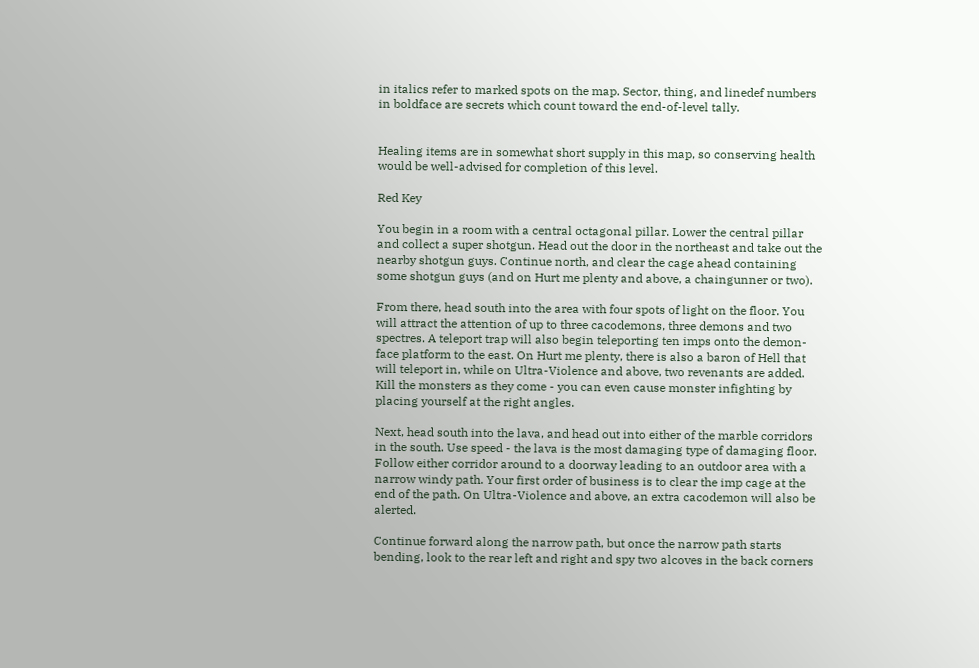in italics refer to marked spots on the map. Sector, thing, and linedef numbers in boldface are secrets which count toward the end-of-level tally.


Healing items are in somewhat short supply in this map, so conserving health would be well-advised for completion of this level.

Red Key

You begin in a room with a central octagonal pillar. Lower the central pillar and collect a super shotgun. Head out the door in the northeast and take out the nearby shotgun guys. Continue north, and clear the cage ahead containing some shotgun guys (and on Hurt me plenty and above, a chaingunner or two).

From there, head south into the area with four spots of light on the floor. You will attract the attention of up to three cacodemons, three demons and two spectres. A teleport trap will also begin teleporting ten imps onto the demon-face platform to the east. On Hurt me plenty, there is also a baron of Hell that will teleport in, while on Ultra-Violence and above, two revenants are added. Kill the monsters as they come - you can even cause monster infighting by placing yourself at the right angles.

Next, head south into the lava, and head out into either of the marble corridors in the south. Use speed - the lava is the most damaging type of damaging floor. Follow either corridor around to a doorway leading to an outdoor area with a narrow windy path. Your first order of business is to clear the imp cage at the end of the path. On Ultra-Violence and above, an extra cacodemon will also be alerted.

Continue forward along the narrow path, but once the narrow path starts bending, look to the rear left and right and spy two alcoves in the back corners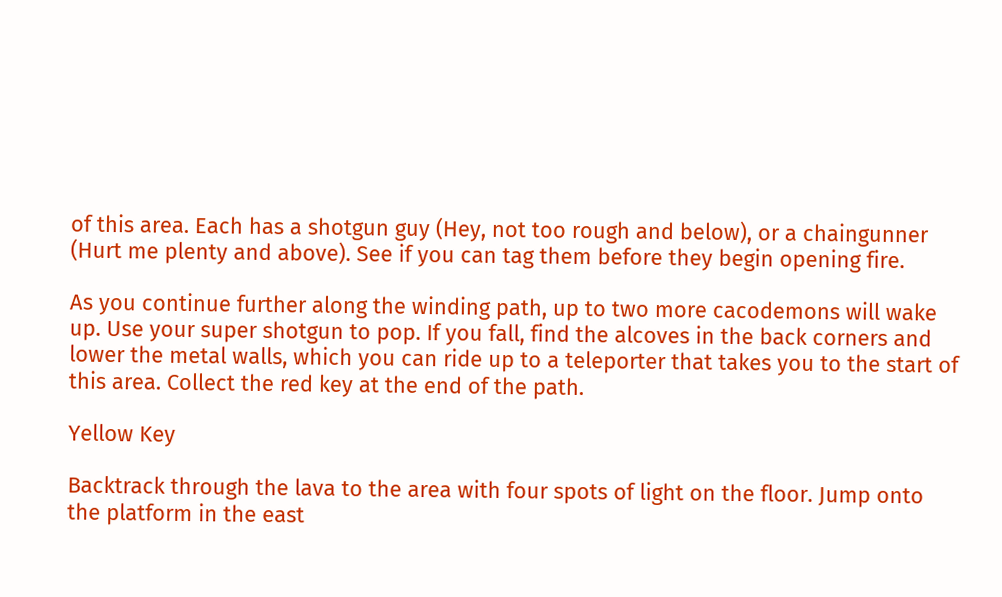of this area. Each has a shotgun guy (Hey, not too rough and below), or a chaingunner (Hurt me plenty and above). See if you can tag them before they begin opening fire.

As you continue further along the winding path, up to two more cacodemons will wake up. Use your super shotgun to pop. If you fall, find the alcoves in the back corners and lower the metal walls, which you can ride up to a teleporter that takes you to the start of this area. Collect the red key at the end of the path.

Yellow Key

Backtrack through the lava to the area with four spots of light on the floor. Jump onto the platform in the east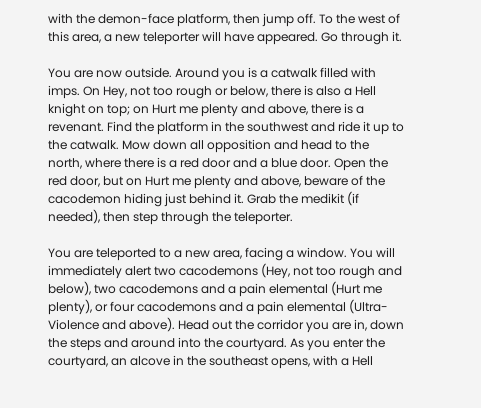with the demon-face platform, then jump off. To the west of this area, a new teleporter will have appeared. Go through it.

You are now outside. Around you is a catwalk filled with imps. On Hey, not too rough or below, there is also a Hell knight on top; on Hurt me plenty and above, there is a revenant. Find the platform in the southwest and ride it up to the catwalk. Mow down all opposition and head to the north, where there is a red door and a blue door. Open the red door, but on Hurt me plenty and above, beware of the cacodemon hiding just behind it. Grab the medikit (if needed), then step through the teleporter.

You are teleported to a new area, facing a window. You will immediately alert two cacodemons (Hey, not too rough and below), two cacodemons and a pain elemental (Hurt me plenty), or four cacodemons and a pain elemental (Ultra-Violence and above). Head out the corridor you are in, down the steps and around into the courtyard. As you enter the courtyard, an alcove in the southeast opens, with a Hell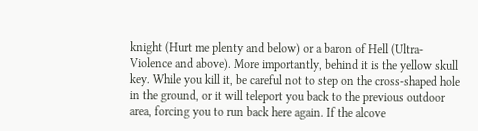knight (Hurt me plenty and below) or a baron of Hell (Ultra-Violence and above). More importantly, behind it is the yellow skull key. While you kill it, be careful not to step on the cross-shaped hole in the ground, or it will teleport you back to the previous outdoor area, forcing you to run back here again. If the alcove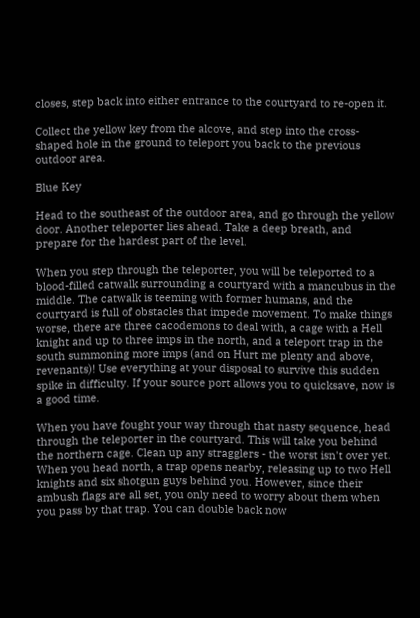closes, step back into either entrance to the courtyard to re-open it.

Collect the yellow key from the alcove, and step into the cross-shaped hole in the ground to teleport you back to the previous outdoor area.

Blue Key

Head to the southeast of the outdoor area, and go through the yellow door. Another teleporter lies ahead. Take a deep breath, and prepare for the hardest part of the level.

When you step through the teleporter, you will be teleported to a blood-filled catwalk surrounding a courtyard with a mancubus in the middle. The catwalk is teeming with former humans, and the courtyard is full of obstacles that impede movement. To make things worse, there are three cacodemons to deal with, a cage with a Hell knight and up to three imps in the north, and a teleport trap in the south summoning more imps (and on Hurt me plenty and above, revenants)! Use everything at your disposal to survive this sudden spike in difficulty. If your source port allows you to quicksave, now is a good time.

When you have fought your way through that nasty sequence, head through the teleporter in the courtyard. This will take you behind the northern cage. Clean up any stragglers - the worst isn't over yet. When you head north, a trap opens nearby, releasing up to two Hell knights and six shotgun guys behind you. However, since their ambush flags are all set, you only need to worry about them when you pass by that trap. You can double back now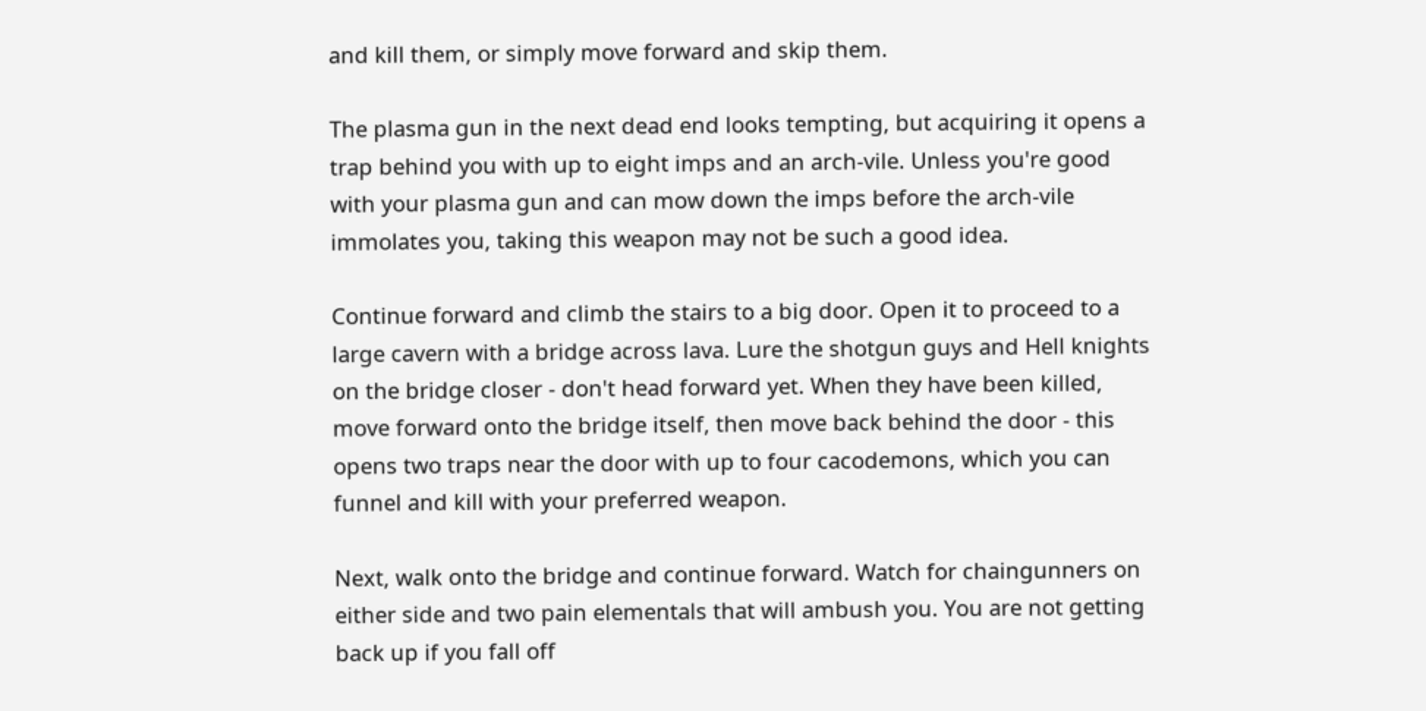and kill them, or simply move forward and skip them.

The plasma gun in the next dead end looks tempting, but acquiring it opens a trap behind you with up to eight imps and an arch-vile. Unless you're good with your plasma gun and can mow down the imps before the arch-vile immolates you, taking this weapon may not be such a good idea.

Continue forward and climb the stairs to a big door. Open it to proceed to a large cavern with a bridge across lava. Lure the shotgun guys and Hell knights on the bridge closer - don't head forward yet. When they have been killed, move forward onto the bridge itself, then move back behind the door - this opens two traps near the door with up to four cacodemons, which you can funnel and kill with your preferred weapon.

Next, walk onto the bridge and continue forward. Watch for chaingunners on either side and two pain elementals that will ambush you. You are not getting back up if you fall off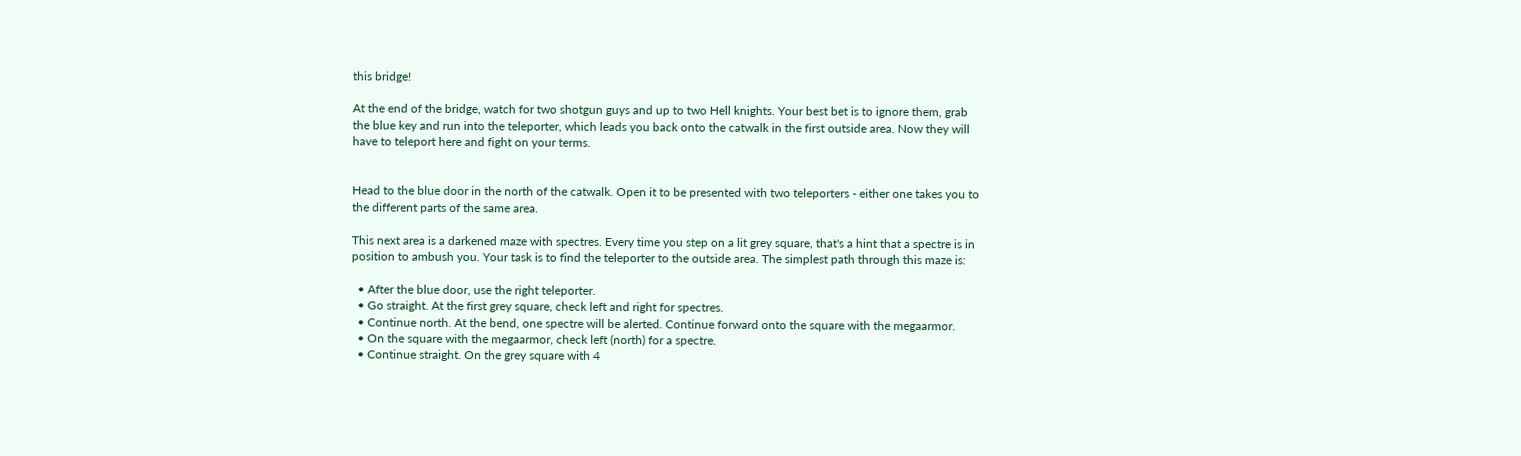this bridge!

At the end of the bridge, watch for two shotgun guys and up to two Hell knights. Your best bet is to ignore them, grab the blue key and run into the teleporter, which leads you back onto the catwalk in the first outside area. Now they will have to teleport here and fight on your terms.


Head to the blue door in the north of the catwalk. Open it to be presented with two teleporters - either one takes you to the different parts of the same area.

This next area is a darkened maze with spectres. Every time you step on a lit grey square, that's a hint that a spectre is in position to ambush you. Your task is to find the teleporter to the outside area. The simplest path through this maze is:

  • After the blue door, use the right teleporter.
  • Go straight. At the first grey square, check left and right for spectres.
  • Continue north. At the bend, one spectre will be alerted. Continue forward onto the square with the megaarmor.
  • On the square with the megaarmor, check left (north) for a spectre.
  • Continue straight. On the grey square with 4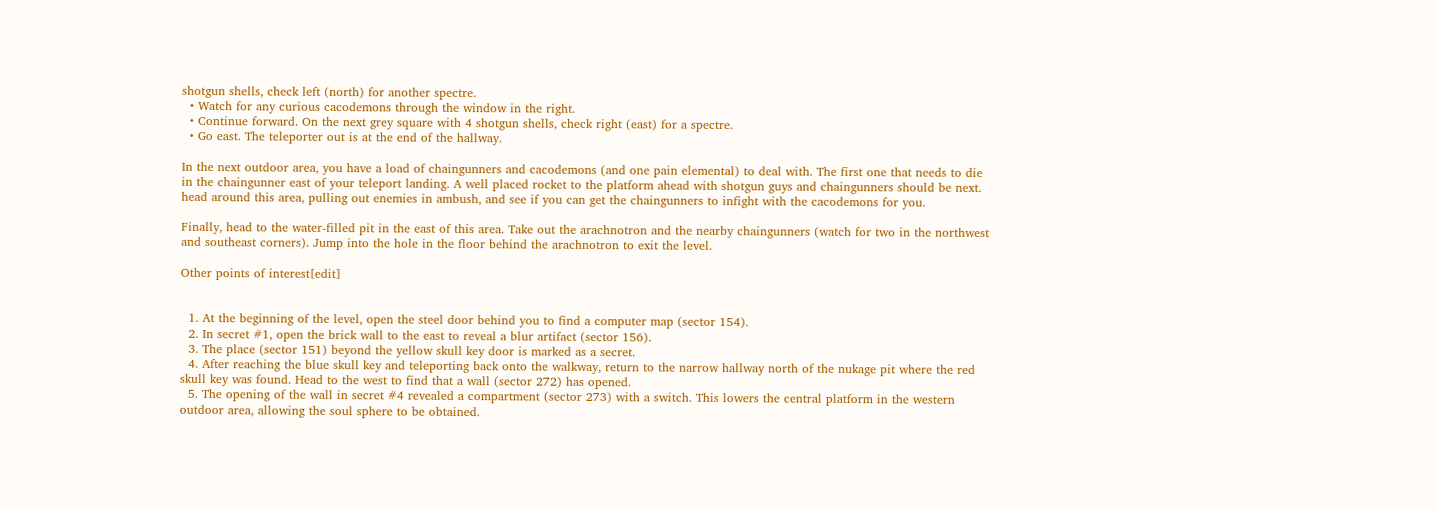shotgun shells, check left (north) for another spectre.
  • Watch for any curious cacodemons through the window in the right.
  • Continue forward. On the next grey square with 4 shotgun shells, check right (east) for a spectre.
  • Go east. The teleporter out is at the end of the hallway.

In the next outdoor area, you have a load of chaingunners and cacodemons (and one pain elemental) to deal with. The first one that needs to die in the chaingunner east of your teleport landing. A well placed rocket to the platform ahead with shotgun guys and chaingunners should be next. head around this area, pulling out enemies in ambush, and see if you can get the chaingunners to infight with the cacodemons for you.

Finally, head to the water-filled pit in the east of this area. Take out the arachnotron and the nearby chaingunners (watch for two in the northwest and southeast corners). Jump into the hole in the floor behind the arachnotron to exit the level.

Other points of interest[edit]


  1. At the beginning of the level, open the steel door behind you to find a computer map (sector 154).
  2. In secret #1, open the brick wall to the east to reveal a blur artifact (sector 156).
  3. The place (sector 151) beyond the yellow skull key door is marked as a secret.
  4. After reaching the blue skull key and teleporting back onto the walkway, return to the narrow hallway north of the nukage pit where the red skull key was found. Head to the west to find that a wall (sector 272) has opened.
  5. The opening of the wall in secret #4 revealed a compartment (sector 273) with a switch. This lowers the central platform in the western outdoor area, allowing the soul sphere to be obtained.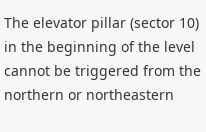The elevator pillar (sector 10) in the beginning of the level cannot be triggered from the northern or northeastern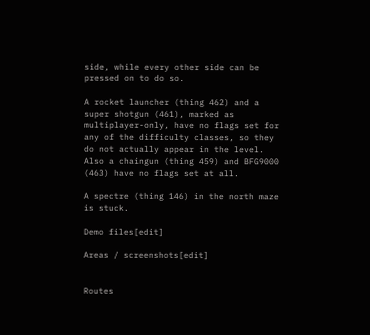side, while every other side can be pressed on to do so.

A rocket launcher (thing 462) and a super shotgun (461), marked as multiplayer-only, have no flags set for any of the difficulty classes, so they do not actually appear in the level. Also a chaingun (thing 459) and BFG9000 (463) have no flags set at all.

A spectre (thing 146) in the north maze is stuck.

Demo files[edit]

Areas / screenshots[edit]


Routes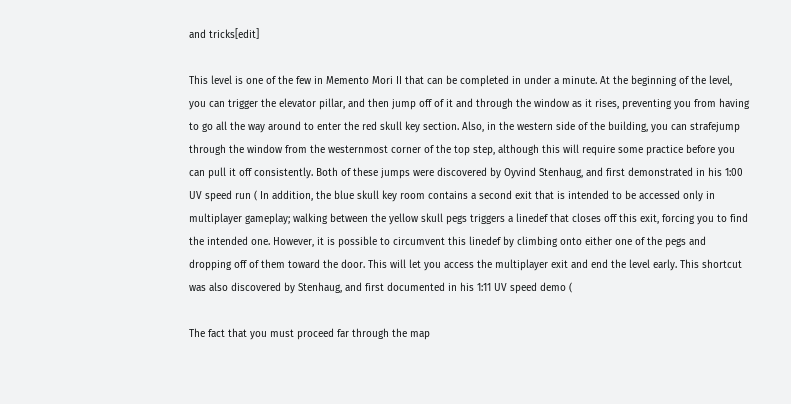and tricks[edit]

This level is one of the few in Memento Mori II that can be completed in under a minute. At the beginning of the level, you can trigger the elevator pillar, and then jump off of it and through the window as it rises, preventing you from having to go all the way around to enter the red skull key section. Also, in the western side of the building, you can strafejump through the window from the westernmost corner of the top step, although this will require some practice before you can pull it off consistently. Both of these jumps were discovered by Oyvind Stenhaug, and first demonstrated in his 1:00 UV speed run ( In addition, the blue skull key room contains a second exit that is intended to be accessed only in multiplayer gameplay; walking between the yellow skull pegs triggers a linedef that closes off this exit, forcing you to find the intended one. However, it is possible to circumvent this linedef by climbing onto either one of the pegs and dropping off of them toward the door. This will let you access the multiplayer exit and end the level early. This shortcut was also discovered by Stenhaug, and first documented in his 1:11 UV speed demo (

The fact that you must proceed far through the map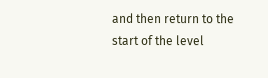and then return to the start of the level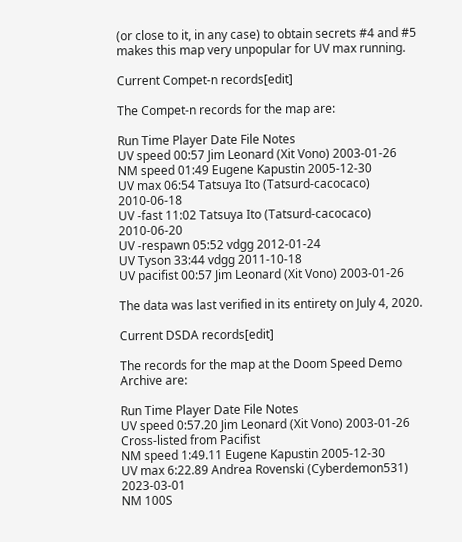(or close to it, in any case) to obtain secrets #4 and #5 makes this map very unpopular for UV max running.

Current Compet-n records[edit]

The Compet-n records for the map are:

Run Time Player Date File Notes
UV speed 00:57 Jim Leonard (Xit Vono) 2003-01-26
NM speed 01:49 Eugene Kapustin 2005-12-30
UV max 06:54 Tatsuya Ito (Tatsurd-cacocaco) 2010-06-18
UV -fast 11:02 Tatsuya Ito (Tatsurd-cacocaco) 2010-06-20
UV -respawn 05:52 vdgg 2012-01-24
UV Tyson 33:44 vdgg 2011-10-18
UV pacifist 00:57 Jim Leonard (Xit Vono) 2003-01-26

The data was last verified in its entirety on July 4, 2020.

Current DSDA records[edit]

The records for the map at the Doom Speed Demo Archive are:

Run Time Player Date File Notes
UV speed 0:57.20 Jim Leonard (Xit Vono) 2003-01-26 Cross-listed from Pacifist
NM speed 1:49.11 Eugene Kapustin 2005-12-30
UV max 6:22.89 Andrea Rovenski (Cyberdemon531) 2023-03-01
NM 100S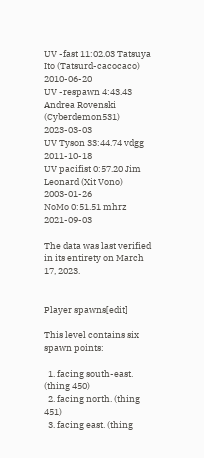UV -fast 11:02.03 Tatsuya Ito (Tatsurd-cacocaco) 2010-06-20
UV -respawn 4:43.43 Andrea Rovenski (Cyberdemon531) 2023-03-03
UV Tyson 33:44.74 vdgg 2011-10-18
UV pacifist 0:57.20 Jim Leonard (Xit Vono) 2003-01-26
NoMo 0:51.51 mhrz 2021-09-03

The data was last verified in its entirety on March 17, 2023.


Player spawns[edit]

This level contains six spawn points:

  1. facing south-east. (thing 450)
  2. facing north. (thing 451)
  3. facing east. (thing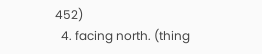452)
  4. facing north. (thing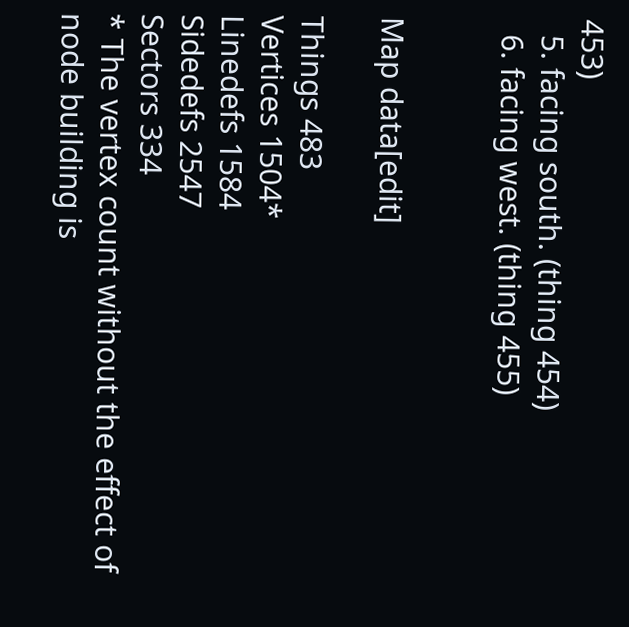453)
  5. facing south. (thing 454)
  6. facing west. (thing 455)


Map data[edit]

Things 483
Vertices 1504*
Linedefs 1584
Sidedefs 2547
Sectors 334
* The vertex count without the effect of node building is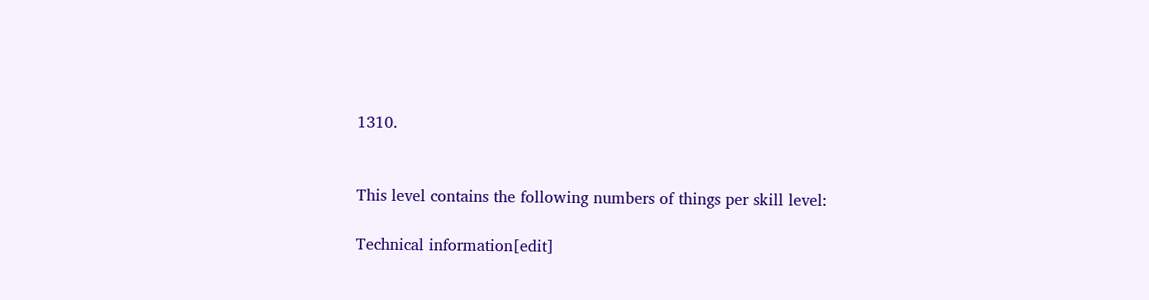1310.


This level contains the following numbers of things per skill level:

Technical information[edit]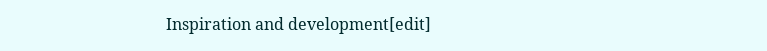Inspiration and development[edit]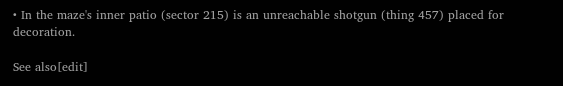• In the maze's inner patio (sector 215) is an unreachable shotgun (thing 457) placed for decoration.

See also[edit]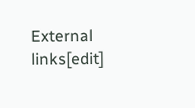External links[edit]